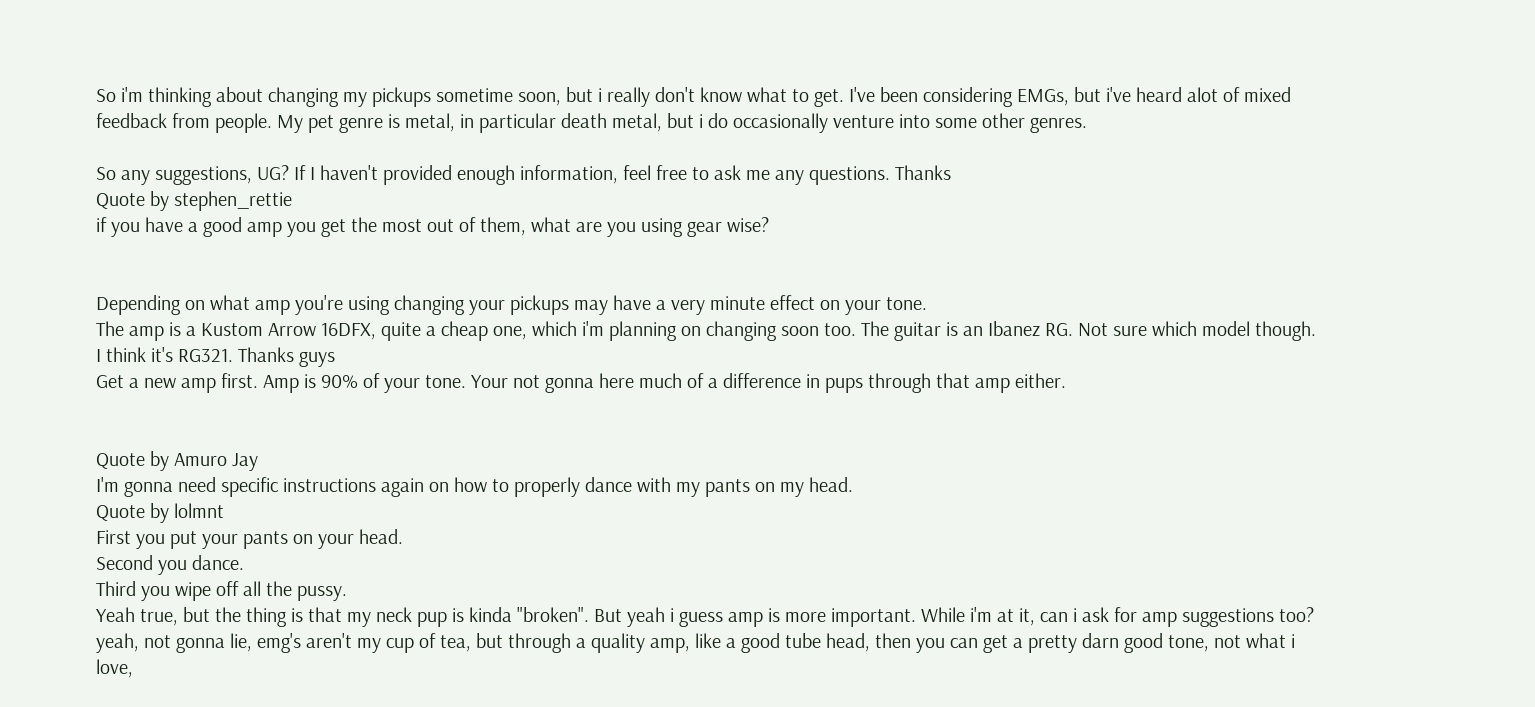So i'm thinking about changing my pickups sometime soon, but i really don't know what to get. I've been considering EMGs, but i've heard alot of mixed feedback from people. My pet genre is metal, in particular death metal, but i do occasionally venture into some other genres.

So any suggestions, UG? If I haven't provided enough information, feel free to ask me any questions. Thanks
Quote by stephen_rettie
if you have a good amp you get the most out of them, what are you using gear wise?


Depending on what amp you're using changing your pickups may have a very minute effect on your tone.
The amp is a Kustom Arrow 16DFX, quite a cheap one, which i'm planning on changing soon too. The guitar is an Ibanez RG. Not sure which model though. I think it's RG321. Thanks guys
Get a new amp first. Amp is 90% of your tone. Your not gonna here much of a difference in pups through that amp either.


Quote by Amuro Jay
I'm gonna need specific instructions again on how to properly dance with my pants on my head.
Quote by lolmnt
First you put your pants on your head.
Second you dance.
Third you wipe off all the pussy.
Yeah true, but the thing is that my neck pup is kinda "broken". But yeah i guess amp is more important. While i'm at it, can i ask for amp suggestions too?
yeah, not gonna lie, emg's aren't my cup of tea, but through a quality amp, like a good tube head, then you can get a pretty darn good tone, not what i love,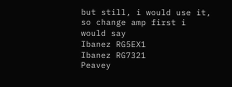but still, i would use it, so change amp first i would say
Ibanez RG5EX1
Ibanez RG7321
Peavey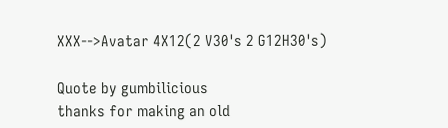XXX-->Avatar 4X12(2 V30's 2 G12H30's)

Quote by gumbilicious
thanks for making an old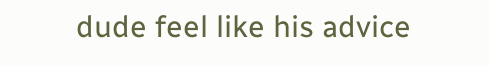dude feel like his advice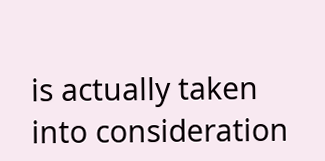is actually taken into consideration